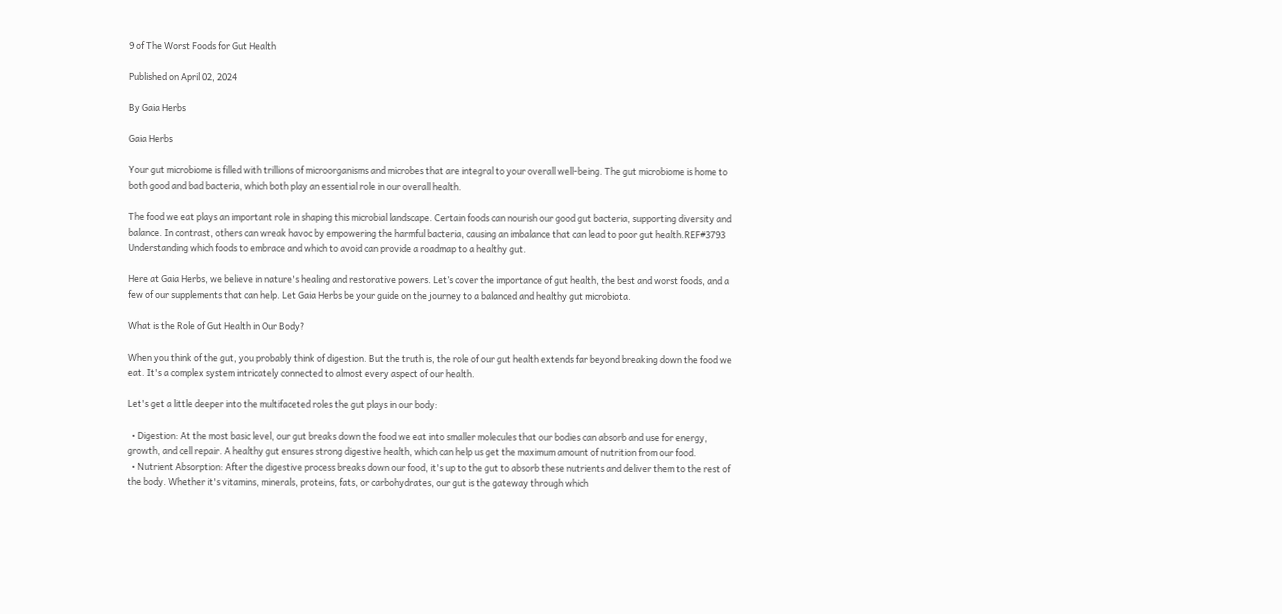9 of The Worst Foods for Gut Health

Published on April 02, 2024

By Gaia Herbs

Gaia Herbs

Your gut microbiome is filled with trillions of microorganisms and microbes that are integral to your overall well-being. The gut microbiome is home to both good and bad bacteria, which both play an essential role in our overall health.

The food we eat plays an important role in shaping this microbial landscape. Certain foods can nourish our good gut bacteria, supporting diversity and balance. In contrast, others can wreak havoc by empowering the harmful bacteria, causing an imbalance that can lead to poor gut health.REF#3793 Understanding which foods to embrace and which to avoid can provide a roadmap to a healthy gut.

Here at Gaia Herbs, we believe in nature's healing and restorative powers. Let’s cover the importance of gut health, the best and worst foods, and a few of our supplements that can help. Let Gaia Herbs be your guide on the journey to a balanced and healthy gut microbiota.

What is the Role of Gut Health in Our Body?

When you think of the gut, you probably think of digestion. But the truth is, the role of our gut health extends far beyond breaking down the food we eat. It's a complex system intricately connected to almost every aspect of our health.

Let's get a little deeper into the multifaceted roles the gut plays in our body:

  • Digestion: At the most basic level, our gut breaks down the food we eat into smaller molecules that our bodies can absorb and use for energy, growth, and cell repair. A healthy gut ensures strong digestive health, which can help us get the maximum amount of nutrition from our food.
  • Nutrient Absorption: After the digestive process breaks down our food, it's up to the gut to absorb these nutrients and deliver them to the rest of the body. Whether it's vitamins, minerals, proteins, fats, or carbohydrates, our gut is the gateway through which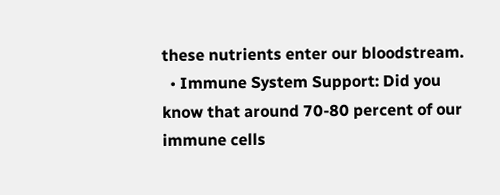these nutrients enter our bloodstream.
  • Immune System Support: Did you know that around 70-80 percent of our immune cells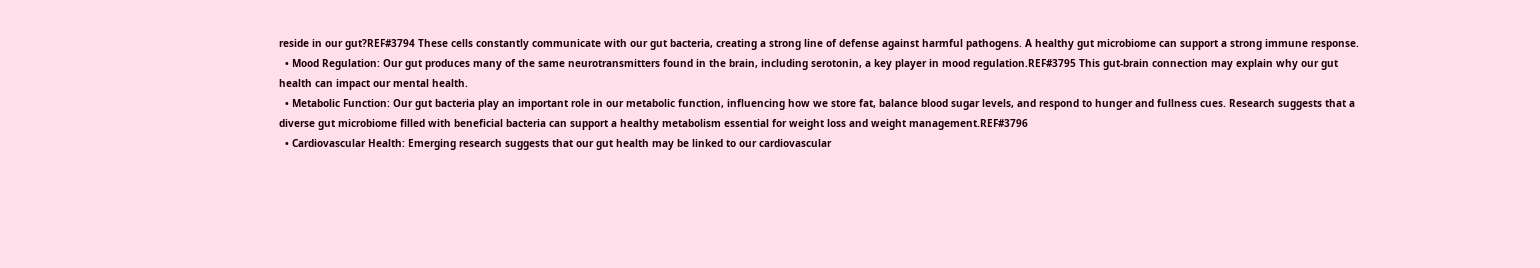reside in our gut?REF#3794 These cells constantly communicate with our gut bacteria, creating a strong line of defense against harmful pathogens. A healthy gut microbiome can support a strong immune response.
  • Mood Regulation: Our gut produces many of the same neurotransmitters found in the brain, including serotonin, a key player in mood regulation.REF#3795 This gut-brain connection may explain why our gut health can impact our mental health.
  • Metabolic Function: Our gut bacteria play an important role in our metabolic function, influencing how we store fat, balance blood sugar levels, and respond to hunger and fullness cues. Research suggests that a diverse gut microbiome filled with beneficial bacteria can support a healthy metabolism essential for weight loss and weight management.REF#3796
  • Cardiovascular Health: Emerging research suggests that our gut health may be linked to our cardiovascular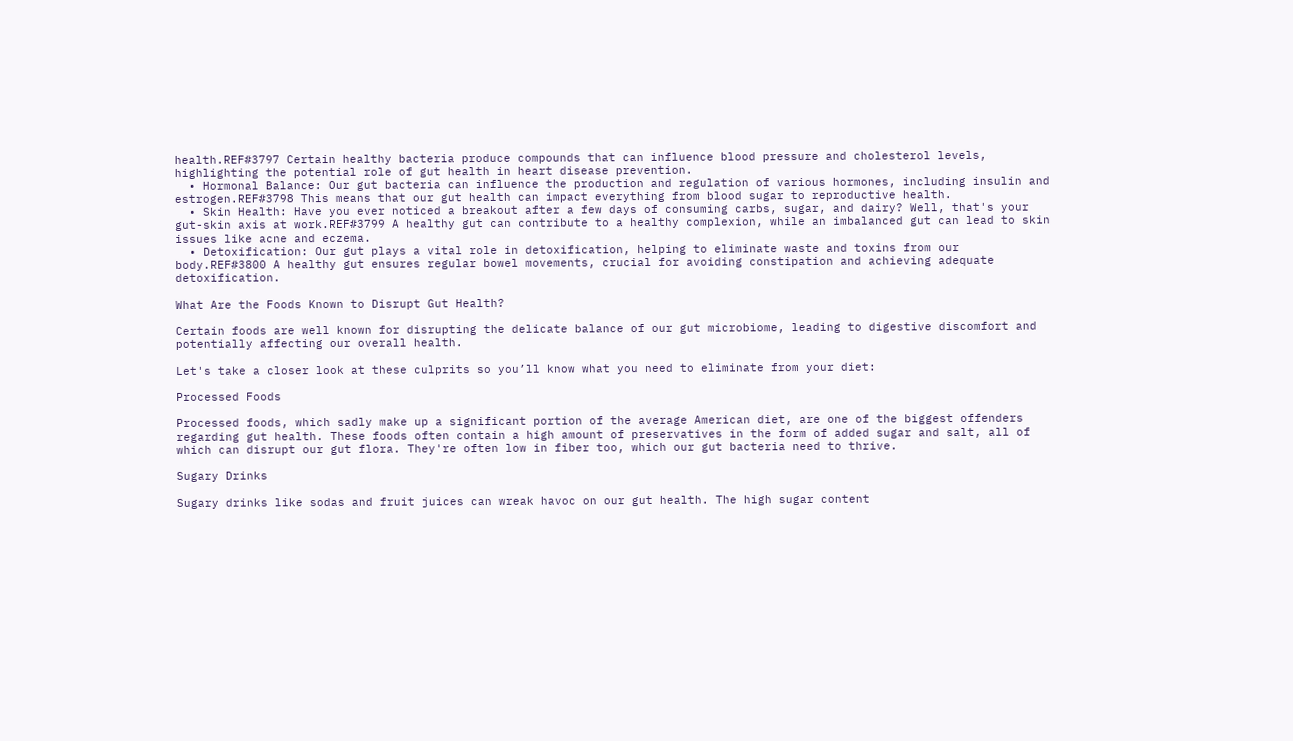health.REF#3797 Certain healthy bacteria produce compounds that can influence blood pressure and cholesterol levels, highlighting the potential role of gut health in heart disease prevention.
  • Hormonal Balance: Our gut bacteria can influence the production and regulation of various hormones, including insulin and estrogen.REF#3798 This means that our gut health can impact everything from blood sugar to reproductive health.
  • Skin Health: Have you ever noticed a breakout after a few days of consuming carbs, sugar, and dairy? Well, that's your gut-skin axis at work.REF#3799 A healthy gut can contribute to a healthy complexion, while an imbalanced gut can lead to skin issues like acne and eczema.
  • Detoxification: Our gut plays a vital role in detoxification, helping to eliminate waste and toxins from our body.REF#3800 A healthy gut ensures regular bowel movements, crucial for avoiding constipation and achieving adequate detoxification.

What Are the Foods Known to Disrupt Gut Health?

Certain foods are well known for disrupting the delicate balance of our gut microbiome, leading to digestive discomfort and potentially affecting our overall health.

Let's take a closer look at these culprits so you’ll know what you need to eliminate from your diet:

Processed Foods

Processed foods, which sadly make up a significant portion of the average American diet, are one of the biggest offenders regarding gut health. These foods often contain a high amount of preservatives in the form of added sugar and salt, all of which can disrupt our gut flora. They're often low in fiber too, which our gut bacteria need to thrive.

Sugary Drinks

Sugary drinks like sodas and fruit juices can wreak havoc on our gut health. The high sugar content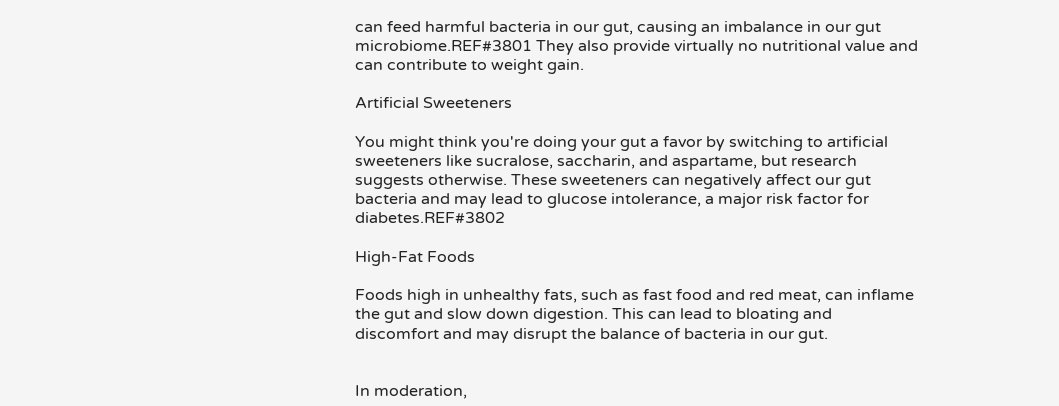can feed harmful bacteria in our gut, causing an imbalance in our gut microbiome.REF#3801 They also provide virtually no nutritional value and can contribute to weight gain.

Artificial Sweeteners

You might think you're doing your gut a favor by switching to artificial sweeteners like sucralose, saccharin, and aspartame, but research suggests otherwise. These sweeteners can negatively affect our gut bacteria and may lead to glucose intolerance, a major risk factor for diabetes.REF#3802

High-Fat Foods

Foods high in unhealthy fats, such as fast food and red meat, can inflame the gut and slow down digestion. This can lead to bloating and discomfort and may disrupt the balance of bacteria in our gut.


In moderation,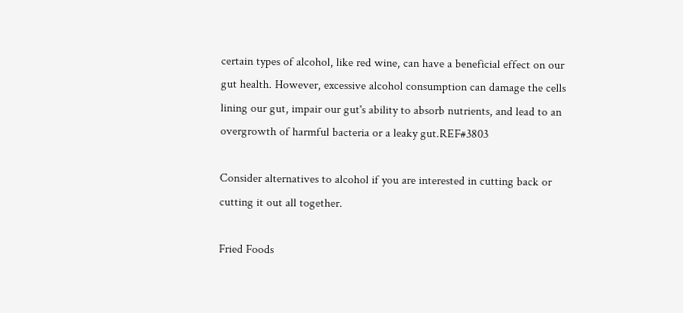certain types of alcohol, like red wine, can have a beneficial effect on our gut health. However, excessive alcohol consumption can damage the cells lining our gut, impair our gut's ability to absorb nutrients, and lead to an overgrowth of harmful bacteria or a leaky gut.REF#3803

Consider alternatives to alcohol if you are interested in cutting back or cutting it out all together.

Fried Foods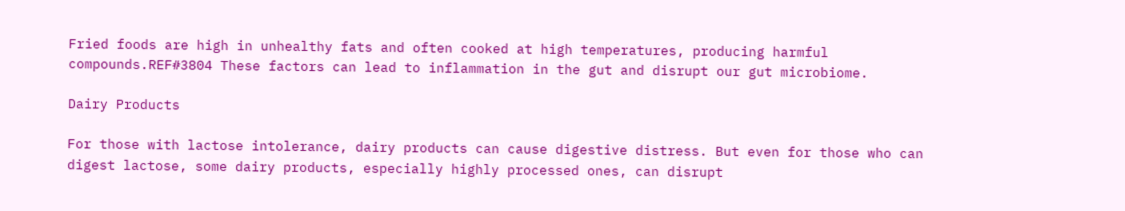Fried foods are high in unhealthy fats and often cooked at high temperatures, producing harmful compounds.REF#3804 These factors can lead to inflammation in the gut and disrupt our gut microbiome.

Dairy Products

For those with lactose intolerance, dairy products can cause digestive distress. But even for those who can digest lactose, some dairy products, especially highly processed ones, can disrupt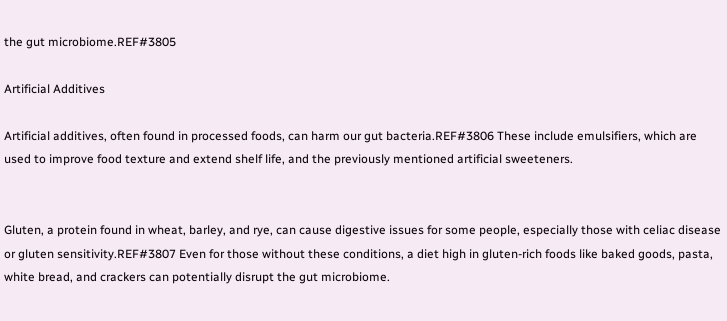the gut microbiome.REF#3805

Artificial Additives

Artificial additives, often found in processed foods, can harm our gut bacteria.REF#3806 These include emulsifiers, which are used to improve food texture and extend shelf life, and the previously mentioned artificial sweeteners.


Gluten, a protein found in wheat, barley, and rye, can cause digestive issues for some people, especially those with celiac disease or gluten sensitivity.REF#3807 Even for those without these conditions, a diet high in gluten-rich foods like baked goods, pasta, white bread, and crackers can potentially disrupt the gut microbiome.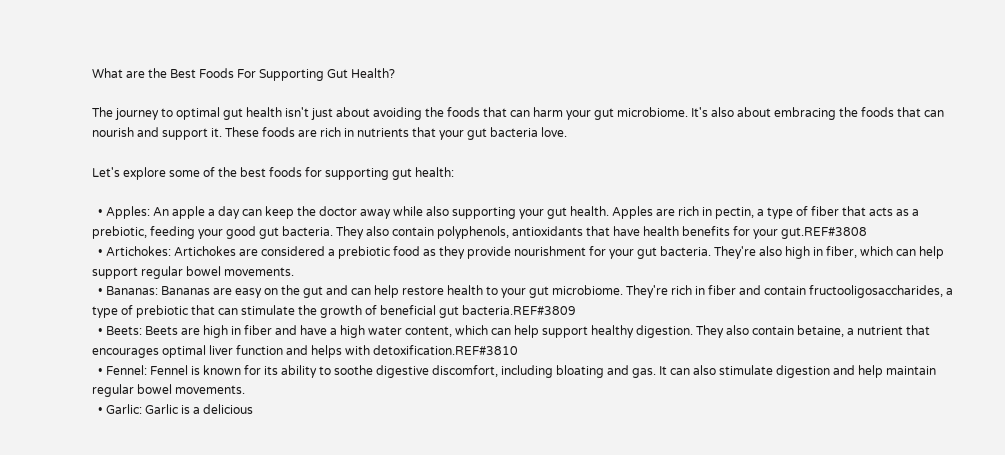What are the Best Foods For Supporting Gut Health?

The journey to optimal gut health isn't just about avoiding the foods that can harm your gut microbiome. It's also about embracing the foods that can nourish and support it. These foods are rich in nutrients that your gut bacteria love.

Let's explore some of the best foods for supporting gut health:

  • Apples: An apple a day can keep the doctor away while also supporting your gut health. Apples are rich in pectin, a type of fiber that acts as a prebiotic, feeding your good gut bacteria. They also contain polyphenols, antioxidants that have health benefits for your gut.REF#3808
  • Artichokes: Artichokes are considered a prebiotic food as they provide nourishment for your gut bacteria. They're also high in fiber, which can help support regular bowel movements.
  • Bananas: Bananas are easy on the gut and can help restore health to your gut microbiome. They're rich in fiber and contain fructooligosaccharides, a type of prebiotic that can stimulate the growth of beneficial gut bacteria.REF#3809
  • Beets: Beets are high in fiber and have a high water content, which can help support healthy digestion. They also contain betaine, a nutrient that encourages optimal liver function and helps with detoxification.REF#3810
  • Fennel: Fennel is known for its ability to soothe digestive discomfort, including bloating and gas. It can also stimulate digestion and help maintain regular bowel movements.
  • Garlic: Garlic is a delicious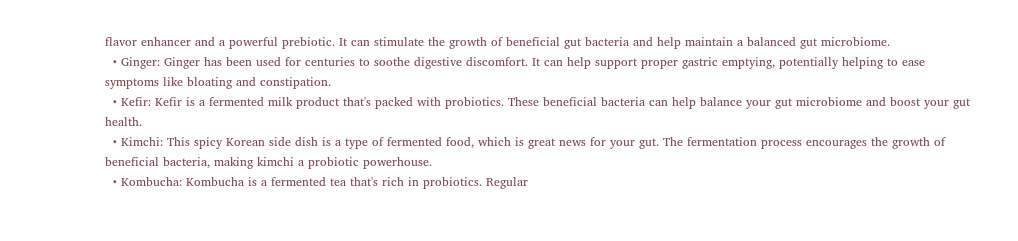flavor enhancer and a powerful prebiotic. It can stimulate the growth of beneficial gut bacteria and help maintain a balanced gut microbiome.
  • Ginger: Ginger has been used for centuries to soothe digestive discomfort. It can help support proper gastric emptying, potentially helping to ease symptoms like bloating and constipation.
  • Kefir: Kefir is a fermented milk product that's packed with probiotics. These beneficial bacteria can help balance your gut microbiome and boost your gut health.
  • Kimchi: This spicy Korean side dish is a type of fermented food, which is great news for your gut. The fermentation process encourages the growth of beneficial bacteria, making kimchi a probiotic powerhouse.
  • Kombucha: Kombucha is a fermented tea that's rich in probiotics. Regular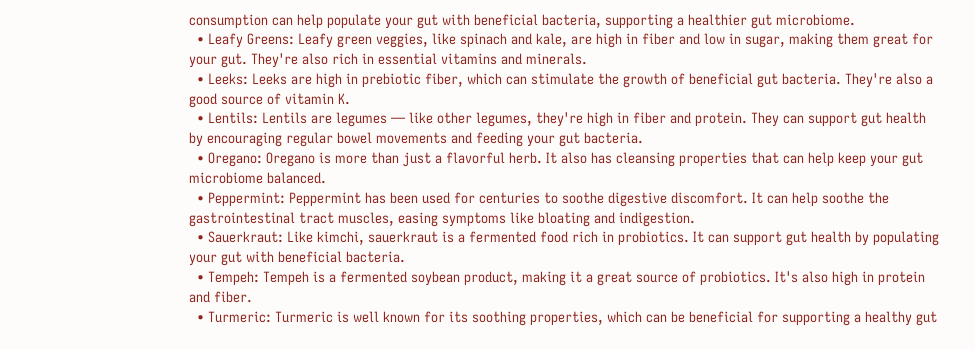consumption can help populate your gut with beneficial bacteria, supporting a healthier gut microbiome.
  • Leafy Greens: Leafy green veggies, like spinach and kale, are high in fiber and low in sugar, making them great for your gut. They're also rich in essential vitamins and minerals.
  • Leeks: Leeks are high in prebiotic fiber, which can stimulate the growth of beneficial gut bacteria. They're also a good source of vitamin K.
  • Lentils: Lentils are legumes — like other legumes, they're high in fiber and protein. They can support gut health by encouraging regular bowel movements and feeding your gut bacteria.
  • Oregano: Oregano is more than just a flavorful herb. It also has cleansing properties that can help keep your gut microbiome balanced.
  • Peppermint: Peppermint has been used for centuries to soothe digestive discomfort. It can help soothe the gastrointestinal tract muscles, easing symptoms like bloating and indigestion.
  • Sauerkraut: Like kimchi, sauerkraut is a fermented food rich in probiotics. It can support gut health by populating your gut with beneficial bacteria.
  • Tempeh: Tempeh is a fermented soybean product, making it a great source of probiotics. It's also high in protein and fiber.
  • Turmeric: Turmeric is well known for its soothing properties, which can be beneficial for supporting a healthy gut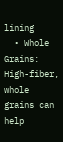lining
  • Whole Grains: High-fiber, whole grains can help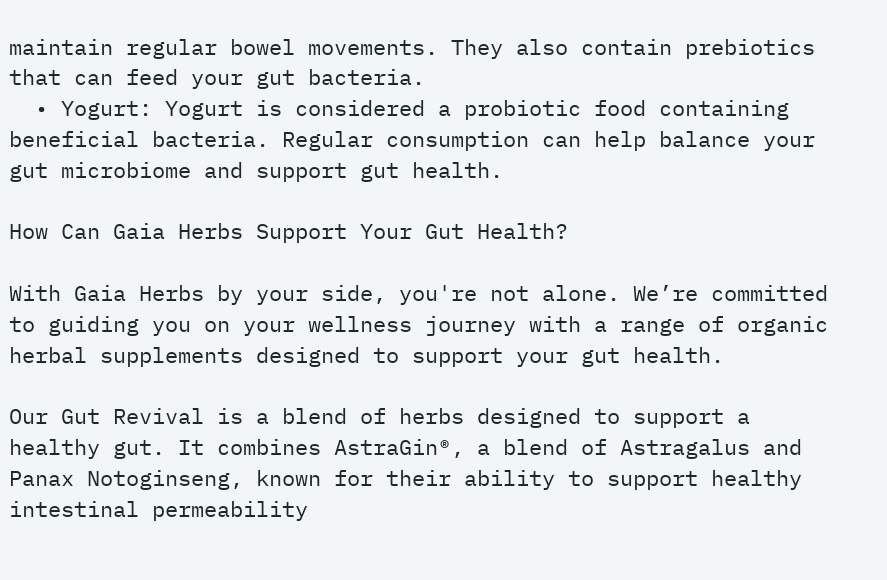maintain regular bowel movements. They also contain prebiotics that can feed your gut bacteria.
  • Yogurt: Yogurt is considered a probiotic food containing beneficial bacteria. Regular consumption can help balance your gut microbiome and support gut health.

How Can Gaia Herbs Support Your Gut Health?

With Gaia Herbs by your side, you're not alone. We’re committed to guiding you on your wellness journey with a range of organic herbal supplements designed to support your gut health.

Our Gut Revival is a blend of herbs designed to support a healthy gut. It combines AstraGin®, a blend of Astragalus and Panax Notoginseng, known for their ability to support healthy intestinal permeability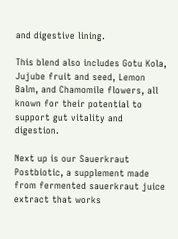and digestive lining.

This blend also includes Gotu Kola, Jujube fruit and seed, Lemon Balm, and Chamomile flowers, all known for their potential to support gut vitality and digestion.

Next up is our Sauerkraut Postbiotic, a supplement made from fermented sauerkraut juice extract that works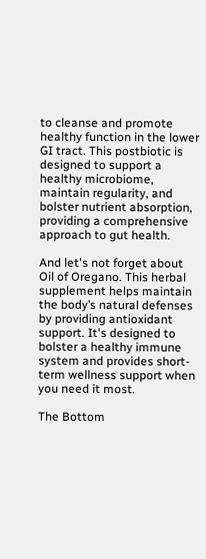to cleanse and promote healthy function in the lower GI tract. This postbiotic is designed to support a healthy microbiome, maintain regularity, and bolster nutrient absorption, providing a comprehensive approach to gut health.

And let's not forget about Oil of Oregano. This herbal supplement helps maintain the body’s natural defenses by providing antioxidant support. It's designed to bolster a healthy immune system and provides short-term wellness support when you need it most.

The Bottom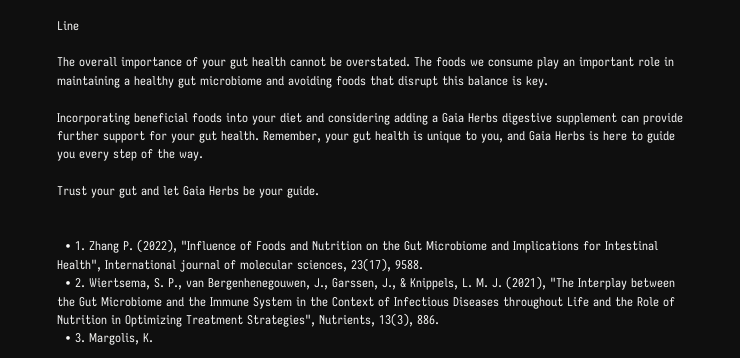Line

The overall importance of your gut health cannot be overstated. The foods we consume play an important role in maintaining a healthy gut microbiome and avoiding foods that disrupt this balance is key.

Incorporating beneficial foods into your diet and considering adding a Gaia Herbs digestive supplement can provide further support for your gut health. Remember, your gut health is unique to you, and Gaia Herbs is here to guide you every step of the way.

Trust your gut and let Gaia Herbs be your guide.


  • 1. Zhang P. (2022), "Influence of Foods and Nutrition on the Gut Microbiome and Implications for Intestinal Health", International journal of molecular sciences, 23(17), 9588.
  • 2. Wiertsema, S. P., van Bergenhenegouwen, J., Garssen, J., & Knippels, L. M. J. (2021), "The Interplay between the Gut Microbiome and the Immune System in the Context of Infectious Diseases throughout Life and the Role of Nutrition in Optimizing Treatment Strategies", Nutrients, 13(3), 886.
  • 3. Margolis, K.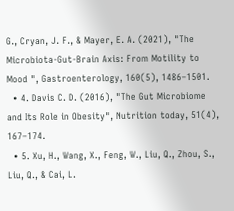G., Cryan, J. F., & Mayer, E. A. (2021), "The Microbiota-Gut-Brain Axis: From Motility to Mood ", Gastroenterology, 160(5), 1486–1501.
  • 4. Davis C. D. (2016), "The Gut Microbiome and Its Role in Obesity", Nutrition today, 51(4), 167–174.
  • 5. Xu, H., Wang, X., Feng, W., Liu, Q., Zhou, S., Liu, Q., & Cai, L.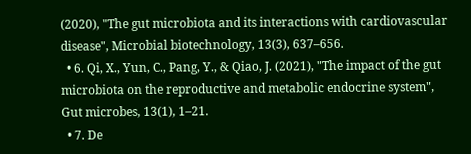(2020), "The gut microbiota and its interactions with cardiovascular disease", Microbial biotechnology, 13(3), 637–656.
  • 6. Qi, X., Yun, C., Pang, Y., & Qiao, J. (2021), "The impact of the gut microbiota on the reproductive and metabolic endocrine system", Gut microbes, 13(1), 1–21.
  • 7. De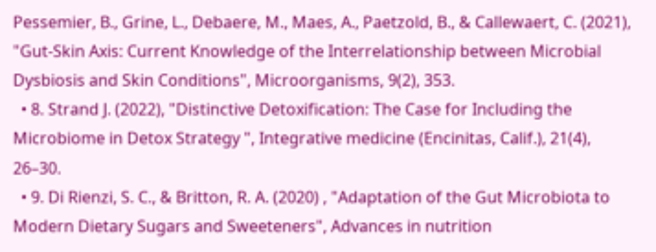Pessemier, B., Grine, L., Debaere, M., Maes, A., Paetzold, B., & Callewaert, C. (2021), "Gut-Skin Axis: Current Knowledge of the Interrelationship between Microbial Dysbiosis and Skin Conditions", Microorganisms, 9(2), 353.
  • 8. Strand J. (2022), "Distinctive Detoxification: The Case for Including the Microbiome in Detox Strategy ", Integrative medicine (Encinitas, Calif.), 21(4), 26–30.
  • 9. Di Rienzi, S. C., & Britton, R. A. (2020) , "Adaptation of the Gut Microbiota to Modern Dietary Sugars and Sweeteners", Advances in nutrition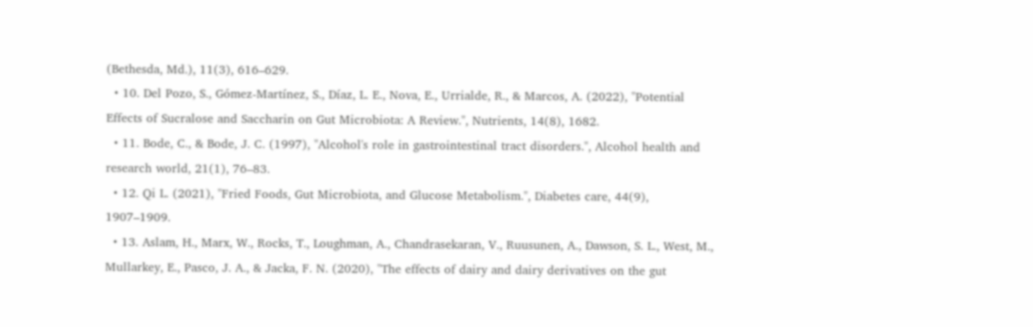(Bethesda, Md.), 11(3), 616–629.
  • 10. Del Pozo, S., Gómez-Martínez, S., Díaz, L. E., Nova, E., Urrialde, R., & Marcos, A. (2022), "Potential Effects of Sucralose and Saccharin on Gut Microbiota: A Review.", Nutrients, 14(8), 1682.
  • 11. Bode, C., & Bode, J. C. (1997), "Alcohol's role in gastrointestinal tract disorders.", Alcohol health and research world, 21(1), 76–83.
  • 12. Qi L. (2021), "Fried Foods, Gut Microbiota, and Glucose Metabolism.", Diabetes care, 44(9), 1907–1909.
  • 13. Aslam, H., Marx, W., Rocks, T., Loughman, A., Chandrasekaran, V., Ruusunen, A., Dawson, S. L., West, M., Mullarkey, E., Pasco, J. A., & Jacka, F. N. (2020), "The effects of dairy and dairy derivatives on the gut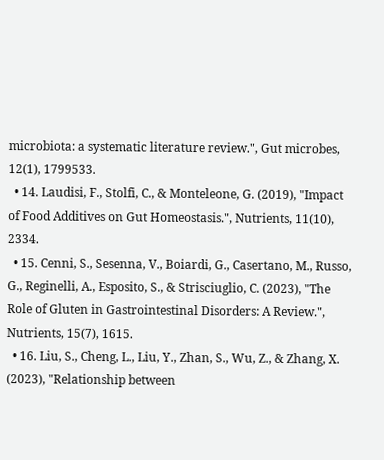microbiota: a systematic literature review.", Gut microbes, 12(1), 1799533.
  • 14. Laudisi, F., Stolfi, C., & Monteleone, G. (2019), "Impact of Food Additives on Gut Homeostasis.", Nutrients, 11(10), 2334.
  • 15. Cenni, S., Sesenna, V., Boiardi, G., Casertano, M., Russo, G., Reginelli, A., Esposito, S., & Strisciuglio, C. (2023), "The Role of Gluten in Gastrointestinal Disorders: A Review.", Nutrients, 15(7), 1615.
  • 16. Liu, S., Cheng, L., Liu, Y., Zhan, S., Wu, Z., & Zhang, X. (2023), "Relationship between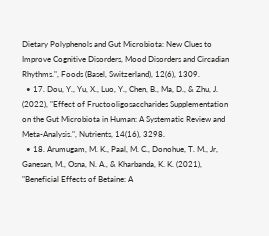Dietary Polyphenols and Gut Microbiota: New Clues to Improve Cognitive Disorders, Mood Disorders and Circadian Rhythms.", Foods (Basel, Switzerland), 12(6), 1309.
  • 17. Dou, Y., Yu, X., Luo, Y., Chen, B., Ma, D., & Zhu, J. (2022), "Effect of Fructooligosaccharides Supplementation on the Gut Microbiota in Human: A Systematic Review and Meta-Analysis.", Nutrients, 14(16), 3298.
  • 18. Arumugam, M. K., Paal, M. C., Donohue, T. M., Jr, Ganesan, M., Osna, N. A., & Kharbanda, K. K. (2021), "Beneficial Effects of Betaine: A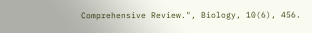Comprehensive Review.", Biology, 10(6), 456.